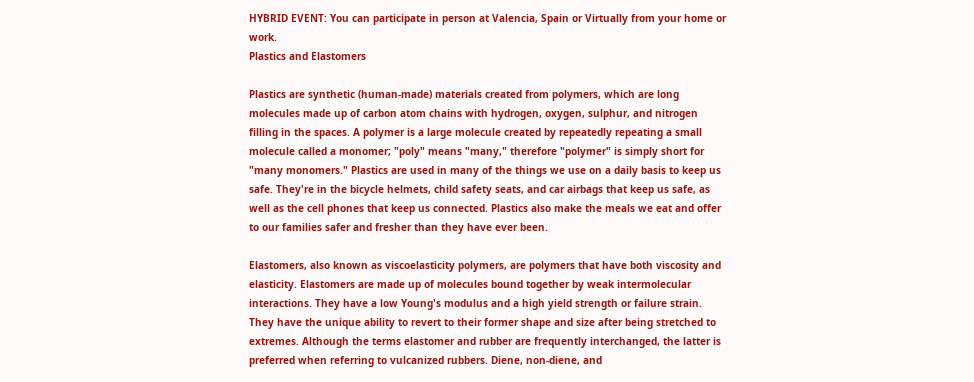HYBRID EVENT: You can participate in person at Valencia, Spain or Virtually from your home or work.
Plastics and Elastomers

Plastics are synthetic (human-made) materials created from polymers, which are long molecules made up of carbon atom chains with hydrogen, oxygen, sulphur, and nitrogen filling in the spaces. A polymer is a large molecule created by repeatedly repeating a small molecule called a monomer; "poly" means "many," therefore "polymer" is simply short for "many monomers." Plastics are used in many of the things we use on a daily basis to keep us safe. They're in the bicycle helmets, child safety seats, and car airbags that keep us safe, as well as the cell phones that keep us connected. Plastics also make the meals we eat and offer to our families safer and fresher than they have ever been.

Elastomers, also known as viscoelasticity polymers, are polymers that have both viscosity and elasticity. Elastomers are made up of molecules bound together by weak intermolecular interactions. They have a low Young's modulus and a high yield strength or failure strain. They have the unique ability to revert to their former shape and size after being stretched to extremes. Although the terms elastomer and rubber are frequently interchanged, the latter is preferred when referring to vulcanized rubbers. Diene, non-diene, and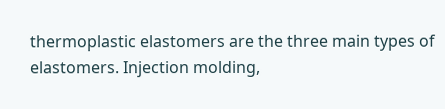thermoplastic elastomers are the three main types of elastomers. Injection molding,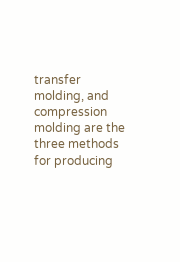transfer molding, and compression molding are the three methods for producing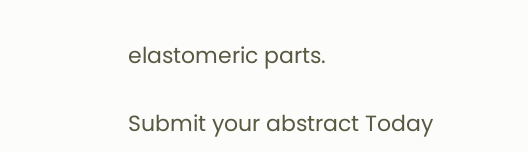elastomeric parts.

Submit your abstract Today